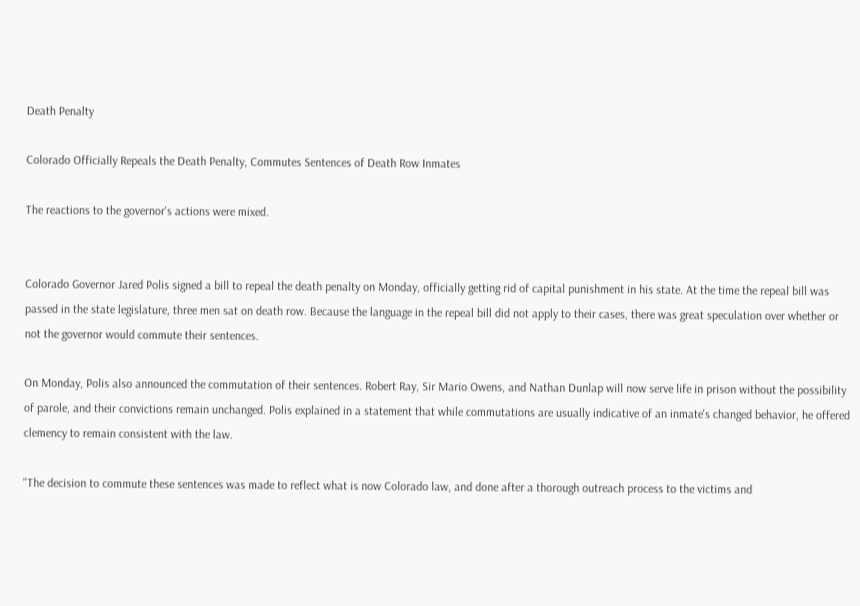Death Penalty

Colorado Officially Repeals the Death Penalty, Commutes Sentences of Death Row Inmates

The reactions to the governor's actions were mixed.


Colorado Governor Jared Polis signed a bill to repeal the death penalty on Monday, officially getting rid of capital punishment in his state. At the time the repeal bill was passed in the state legislature, three men sat on death row. Because the language in the repeal bill did not apply to their cases, there was great speculation over whether or not the governor would commute their sentences.

On Monday, Polis also announced the commutation of their sentences. Robert Ray, Sir Mario Owens, and Nathan Dunlap will now serve life in prison without the possibility of parole, and their convictions remain unchanged. Polis explained in a statement that while commutations are usually indicative of an inmate's changed behavior, he offered clemency to remain consistent with the law.

"The decision to commute these sentences was made to reflect what is now Colorado law, and done after a thorough outreach process to the victims and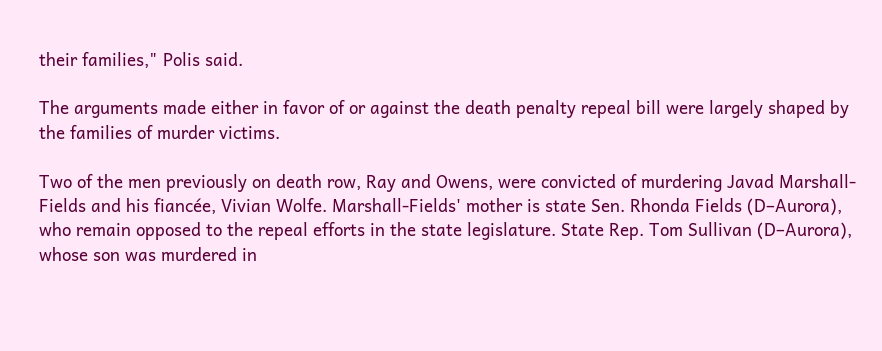their families," Polis said.

The arguments made either in favor of or against the death penalty repeal bill were largely shaped by the families of murder victims.

Two of the men previously on death row, Ray and Owens, were convicted of murdering Javad Marshall-Fields and his fiancée, Vivian Wolfe. Marshall-Fields' mother is state Sen. Rhonda Fields (D–Aurora), who remain opposed to the repeal efforts in the state legislature. State Rep. Tom Sullivan (D–Aurora), whose son was murdered in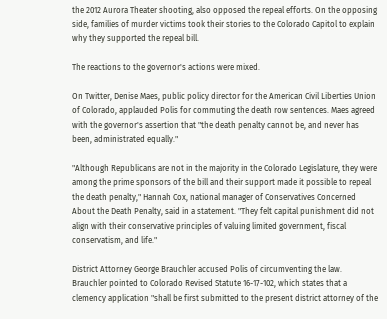the 2012 Aurora Theater shooting, also opposed the repeal efforts. On the opposing side, families of murder victims took their stories to the Colorado Capitol to explain why they supported the repeal bill.

The reactions to the governor's actions were mixed.

On Twitter, Denise Maes, public policy director for the American Civil Liberties Union of Colorado, applauded Polis for commuting the death row sentences. Maes agreed with the governor's assertion that "the death penalty cannot be, and never has been, administrated equally."

"Although Republicans are not in the majority in the Colorado Legislature, they were among the prime sponsors of the bill and their support made it possible to repeal the death penalty," Hannah Cox, national manager of Conservatives Concerned About the Death Penalty, said in a statement. "They felt capital punishment did not align with their conservative principles of valuing limited government, fiscal conservatism, and life."

District Attorney George Brauchler accused Polis of circumventing the law. Brauchler pointed to Colorado Revised Statute 16-17-102, which states that a clemency application "shall be first submitted to the present district attorney of the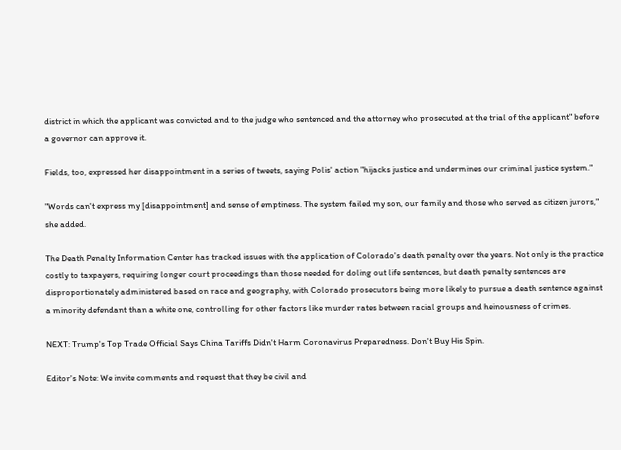district in which the applicant was convicted and to the judge who sentenced and the attorney who prosecuted at the trial of the applicant" before a governor can approve it.

Fields, too, expressed her disappointment in a series of tweets, saying Polis' action "hijacks justice and undermines our criminal justice system."

"Words can't express my [disappointment] and sense of emptiness. The system failed my son, our family and those who served as citizen jurors," she added.

The Death Penalty Information Center has tracked issues with the application of Colorado's death penalty over the years. Not only is the practice costly to taxpayers, requiring longer court proceedings than those needed for doling out life sentences, but death penalty sentences are disproportionately administered based on race and geography, with Colorado prosecutors being more likely to pursue a death sentence against a minority defendant than a white one, controlling for other factors like murder rates between racial groups and heinousness of crimes.

NEXT: Trump's Top Trade Official Says China Tariffs Didn't Harm Coronavirus Preparedness. Don't Buy His Spin.

Editor's Note: We invite comments and request that they be civil and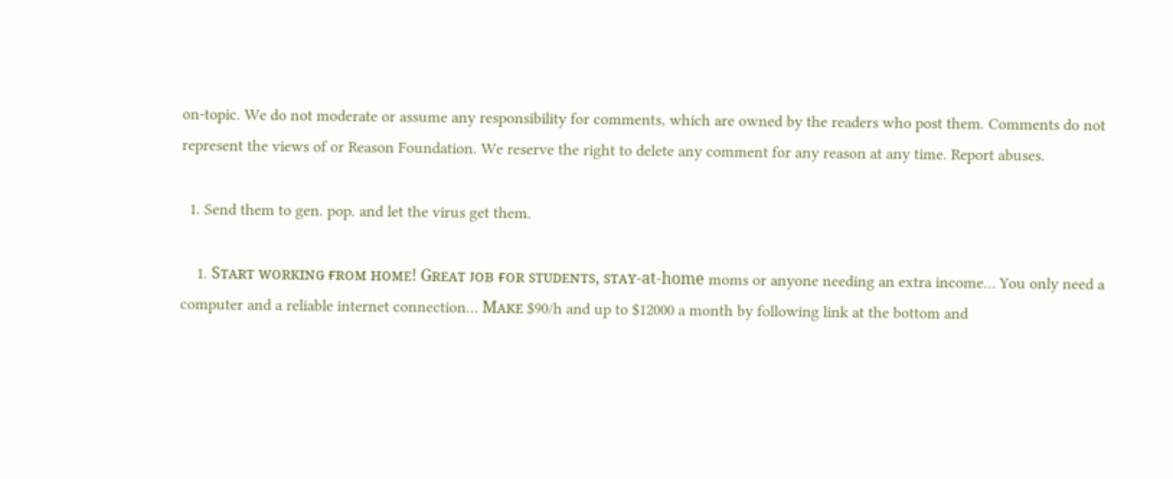on-topic. We do not moderate or assume any responsibility for comments, which are owned by the readers who post them. Comments do not represent the views of or Reason Foundation. We reserve the right to delete any comment for any reason at any time. Report abuses.

  1. Send them to gen. pop. and let the virus get them.

    1. Sᴛᴀʀᴛ ᴡᴏʀᴋɪɴɢ ғʀᴏᴍ ʜᴏᴍᴇ! Gʀᴇᴀᴛ ᴊᴏʙ ғᴏʀ sᴛᴜᴅᴇɴᴛs, sᴛᴀʏ-at-home moms or anyone needing an extra income… You only need a computer and a reliable internet connection… Mᴀᴋᴇ $90/h and up to $12000 a month by following link at the bottom and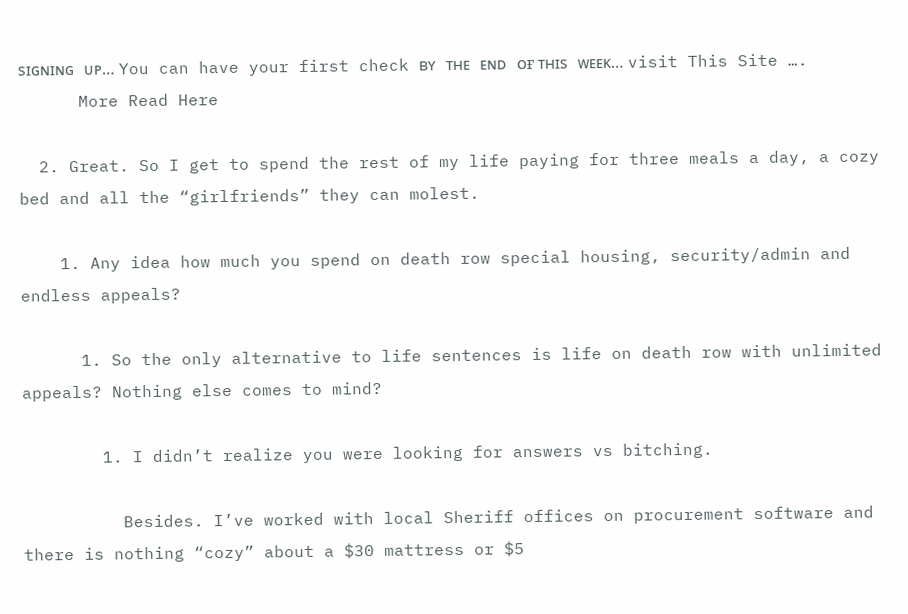sɪɢɴɪɴɢ ᴜᴘ… You can have your first check ʙʏ ᴛʜᴇ ᴇɴᴅ ᴏғ ᴛʜɪs ᴡᴇᴇᴋ… visit This Site ….
      More Read Here

  2. Great. So I get to spend the rest of my life paying for three meals a day, a cozy bed and all the “girlfriends” they can molest.

    1. Any idea how much you spend on death row special housing, security/admin and endless appeals?

      1. So the only alternative to life sentences is life on death row with unlimited appeals? Nothing else comes to mind?

        1. I didn’t realize you were looking for answers vs bitching.

          Besides. I’ve worked with local Sheriff offices on procurement software and there is nothing “cozy” about a $30 mattress or $5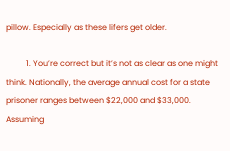pillow. Especially as these lifers get older.

          1. You’re correct but it’s not as clear as one might think. Nationally, the average annual cost for a state prisoner ranges between $22,000 and $33,000. Assuming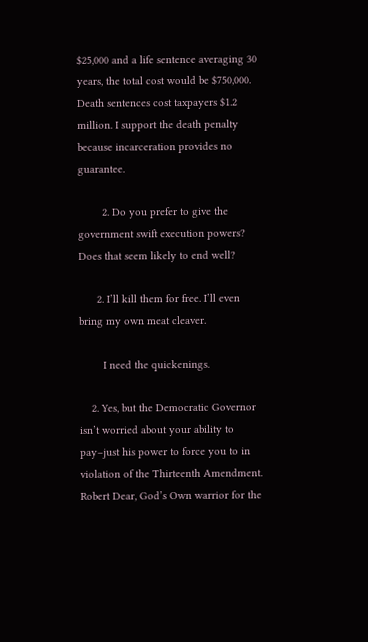$25,000 and a life sentence averaging 30 years, the total cost would be $750,000. Death sentences cost taxpayers $1.2 million. I support the death penalty because incarceration provides no guarantee.

        2. Do you prefer to give the government swift execution powers? Does that seem likely to end well?

      2. I’ll kill them for free. I’ll even bring my own meat cleaver.

        I need the quickenings.

    2. Yes, but the Democratic Governor isn’t worried about your ability to pay–just his power to force you to in violation of the Thirteenth Amendment. Robert Dear, God’s Own warrior for the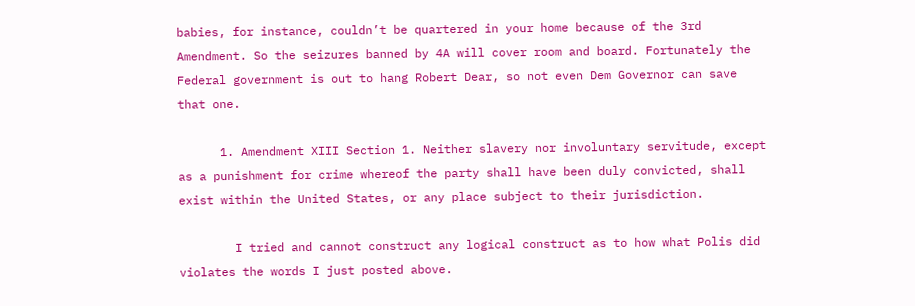babies, for instance, couldn’t be quartered in your home because of the 3rd Amendment. So the seizures banned by 4A will cover room and board. Fortunately the Federal government is out to hang Robert Dear, so not even Dem Governor can save that one.

      1. Amendment XIII Section 1. Neither slavery nor involuntary servitude, except as a punishment for crime whereof the party shall have been duly convicted, shall exist within the United States, or any place subject to their jurisdiction.

        I tried and cannot construct any logical construct as to how what Polis did violates the words I just posted above.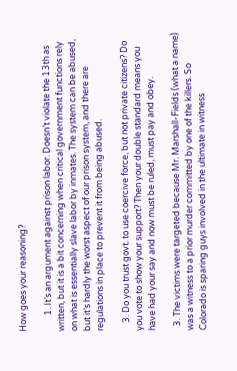How goes your reasoning?

        1. It’s an argument against prison labor. Doesn’t violate the 13th as written, but it is a bit concerning when critical government functions rely on what is essentially slave labor by inmates. The system can be abused, but it’s hardly the worst aspect of our prison system, and there are regulations in place to prevent it from being abused.

    3. Do you trust govt. to use coercive force, but not private citizens? Do you vote to show your support? Then your double standard means you have had your say and now must be ruled, must pay and obey.

  3. The victims were targeted because Mr. Marshall-Fields (what a name) was a witness to a prior murder committed by one of the killers. So Colorado is sparing guys involved in the ultimate in witness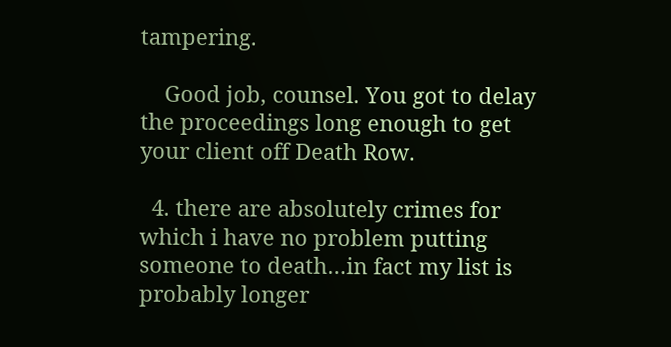tampering.

    Good job, counsel. You got to delay the proceedings long enough to get your client off Death Row.

  4. there are absolutely crimes for which i have no problem putting someone to death…in fact my list is probably longer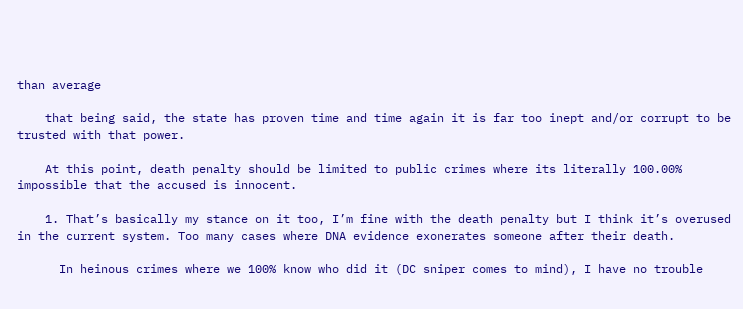than average

    that being said, the state has proven time and time again it is far too inept and/or corrupt to be trusted with that power.

    At this point, death penalty should be limited to public crimes where its literally 100.00% impossible that the accused is innocent.

    1. That’s basically my stance on it too, I’m fine with the death penalty but I think it’s overused in the current system. Too many cases where DNA evidence exonerates someone after their death.

      In heinous crimes where we 100% know who did it (DC sniper comes to mind), I have no trouble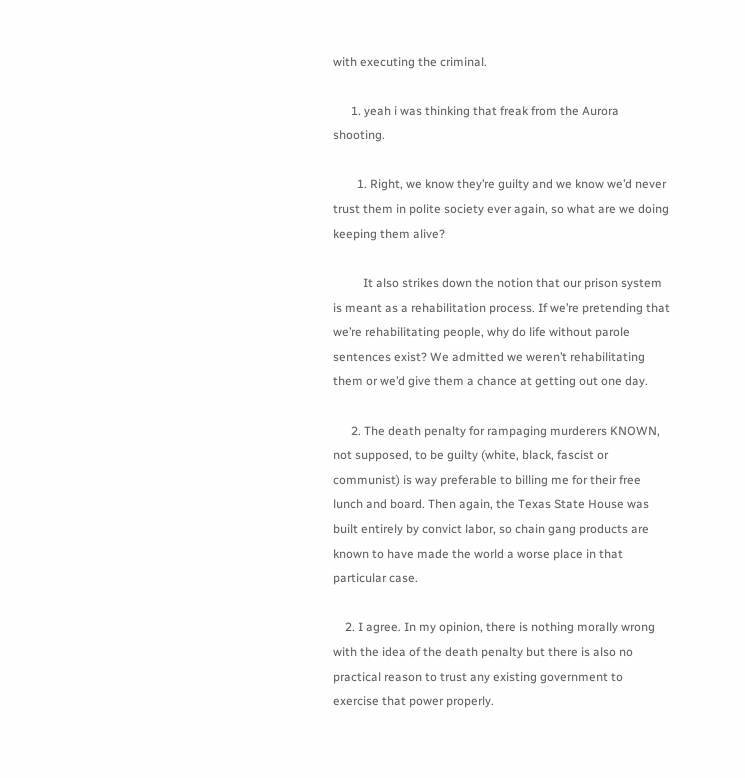with executing the criminal.

      1. yeah i was thinking that freak from the Aurora shooting.

        1. Right, we know they’re guilty and we know we’d never trust them in polite society ever again, so what are we doing keeping them alive?

          It also strikes down the notion that our prison system is meant as a rehabilitation process. If we’re pretending that we’re rehabilitating people, why do life without parole sentences exist? We admitted we weren’t rehabilitating them or we’d give them a chance at getting out one day.

      2. The death penalty for rampaging murderers KNOWN, not supposed, to be guilty (white, black, fascist or communist) is way preferable to billing me for their free lunch and board. Then again, the Texas State House was built entirely by convict labor, so chain gang products are known to have made the world a worse place in that particular case.

    2. I agree. In my opinion, there is nothing morally wrong with the idea of the death penalty but there is also no practical reason to trust any existing government to exercise that power properly.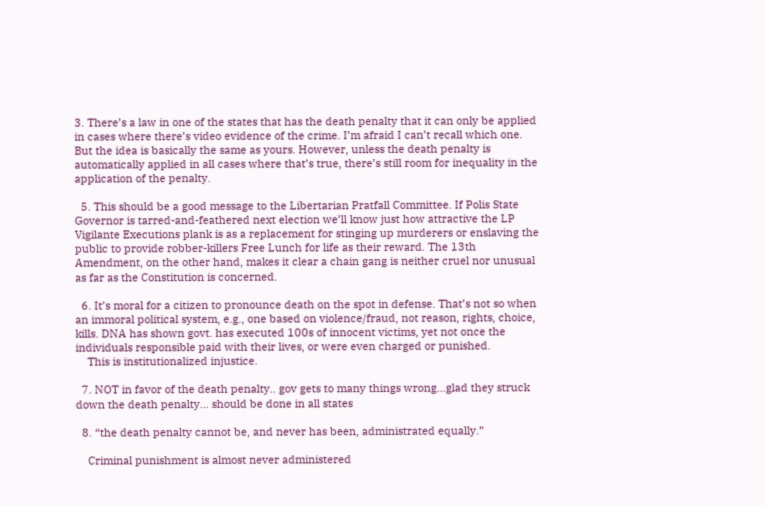3. There’s a law in one of the states that has the death penalty that it can only be applied in cases where there’s video evidence of the crime. I’m afraid I can’t recall which one. But the idea is basically the same as yours. However, unless the death penalty is automatically applied in all cases where that’s true, there’s still room for inequality in the application of the penalty.

  5. This should be a good message to the Libertarian Pratfall Committee. If Polis State Governor is tarred-and-feathered next election we’ll know just how attractive the LP Vigilante Executions plank is as a replacement for stinging up murderers or enslaving the public to provide robber-killers Free Lunch for life as their reward. The 13th Amendment, on the other hand, makes it clear a chain gang is neither cruel nor unusual as far as the Constitution is concerned.

  6. It’s moral for a citizen to pronounce death on the spot in defense. That’s not so when an immoral political system, e.g., one based on violence/fraud, not reason, rights, choice, kills. DNA has shown govt. has executed 100s of innocent victims, yet not once the individuals responsible paid with their lives, or were even charged or punished.
    This is institutionalized injustice.

  7. NOT in favor of the death penalty.. gov gets to many things wrong…glad they struck down the death penalty… should be done in all states

  8. “the death penalty cannot be, and never has been, administrated equally.”

    Criminal punishment is almost never administered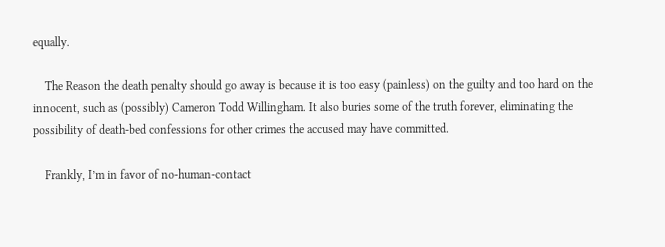equally.

    The Reason the death penalty should go away is because it is too easy (painless) on the guilty and too hard on the innocent, such as (possibly) Cameron Todd Willingham. It also buries some of the truth forever, eliminating the possibility of death-bed confessions for other crimes the accused may have committed.

    Frankly, I’m in favor of no-human-contact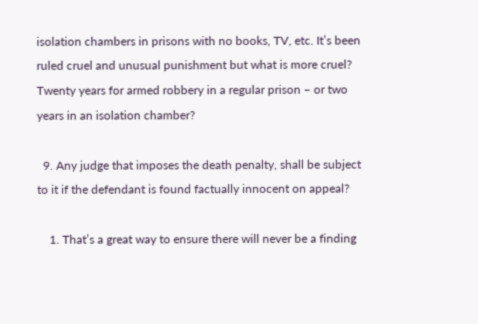isolation chambers in prisons with no books, TV, etc. It’s been ruled cruel and unusual punishment but what is more cruel? Twenty years for armed robbery in a regular prison – or two years in an isolation chamber?

  9. Any judge that imposes the death penalty, shall be subject to it if the defendant is found factually innocent on appeal?

    1. That’s a great way to ensure there will never be a finding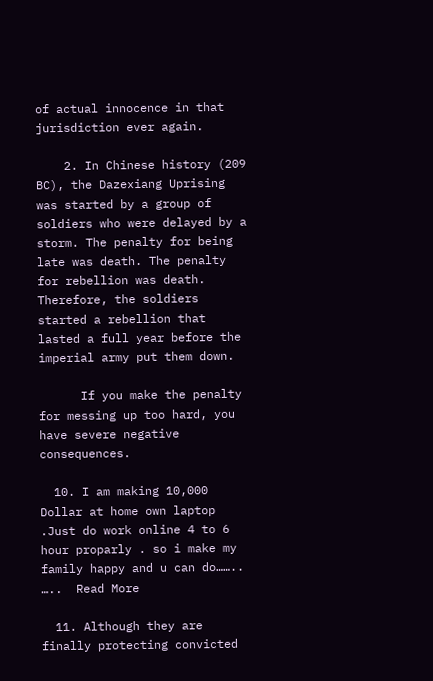of actual innocence in that jurisdiction ever again.

    2. In Chinese history (209 BC), the Dazexiang Uprising was started by a group of soldiers who were delayed by a storm. The penalty for being late was death. The penalty for rebellion was death. Therefore, the soldiers started a rebellion that lasted a full year before the imperial army put them down.

      If you make the penalty for messing up too hard, you have severe negative consequences.

  10. I am making 10,000 Dollar at home own laptop .Just do work online 4 to 6 hour proparly . so i make my family happy and u can do……..  …..  Read More

  11. Although they are finally protecting convicted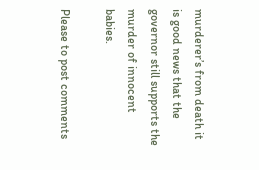murderer’s from death it is good news that the governor still supports the murder of innocent babies.

Please to post comments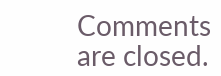Comments are closed.